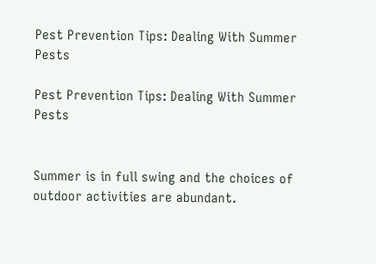Pest Prevention Tips: Dealing With Summer Pests

Pest Prevention Tips: Dealing With Summer Pests


Summer is in full swing and the choices of outdoor activities are abundant.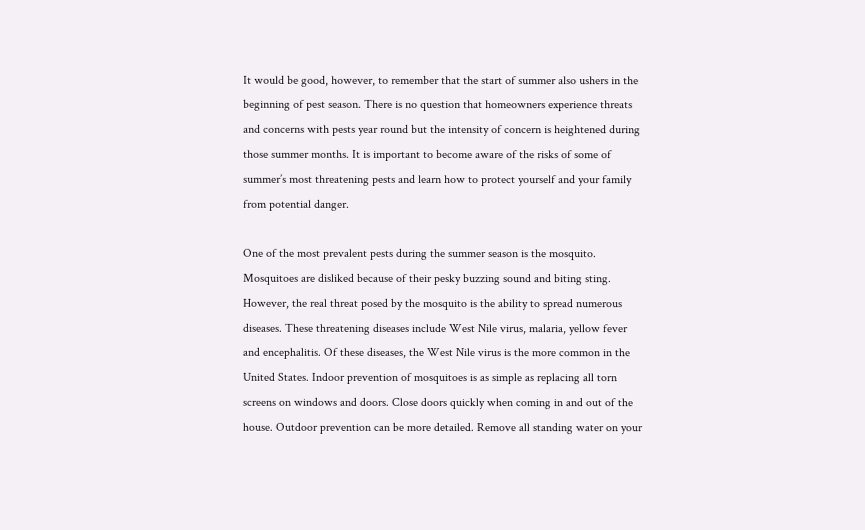It would be good, however, to remember that the start of summer also ushers in the beginning of pest season. There is no question that homeowners experience threats and concerns with pests year round but the intensity of concern is heightened during those summer months. It is important to become aware of the risks of some of summer’s most threatening pests and learn how to protect yourself and your family from potential danger.

One of the most prevalent pests during the summer season is the mosquito. Mosquitoes are disliked because of their pesky buzzing sound and biting sting. However, the real threat posed by the mosquito is the ability to spread numerous diseases. These threatening diseases include West Nile virus, malaria, yellow fever and encephalitis. Of these diseases, the West Nile virus is the more common in the United States. Indoor prevention of mosquitoes is as simple as replacing all torn screens on windows and doors. Close doors quickly when coming in and out of the house. Outdoor prevention can be more detailed. Remove all standing water on your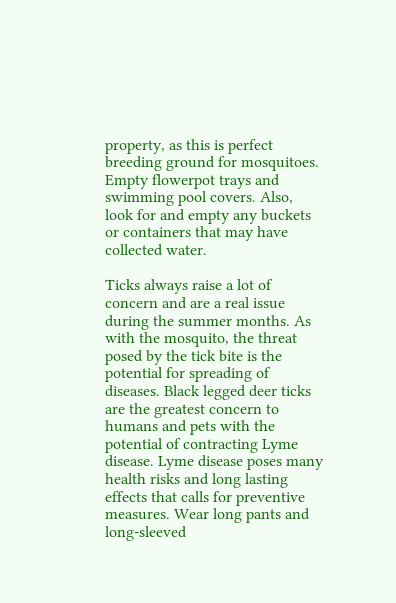property, as this is perfect breeding ground for mosquitoes. Empty flowerpot trays and swimming pool covers. Also, look for and empty any buckets or containers that may have collected water.

Ticks always raise a lot of concern and are a real issue during the summer months. As with the mosquito, the threat posed by the tick bite is the potential for spreading of diseases. Black legged deer ticks are the greatest concern to humans and pets with the potential of contracting Lyme disease. Lyme disease poses many health risks and long lasting effects that calls for preventive measures. Wear long pants and long-sleeved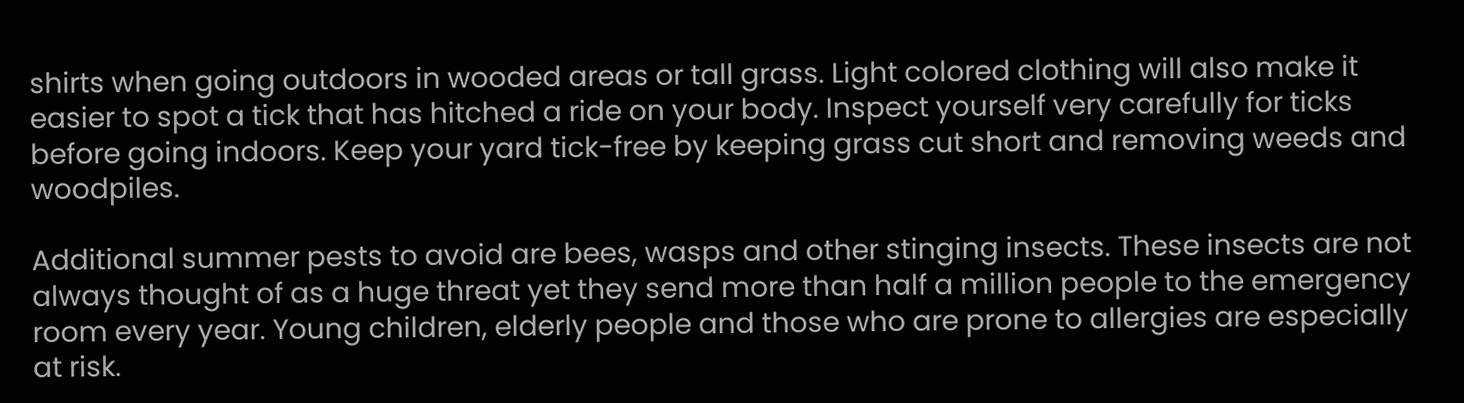shirts when going outdoors in wooded areas or tall grass. Light colored clothing will also make it easier to spot a tick that has hitched a ride on your body. Inspect yourself very carefully for ticks before going indoors. Keep your yard tick-free by keeping grass cut short and removing weeds and woodpiles.

Additional summer pests to avoid are bees, wasps and other stinging insects. These insects are not always thought of as a huge threat yet they send more than half a million people to the emergency room every year. Young children, elderly people and those who are prone to allergies are especially at risk.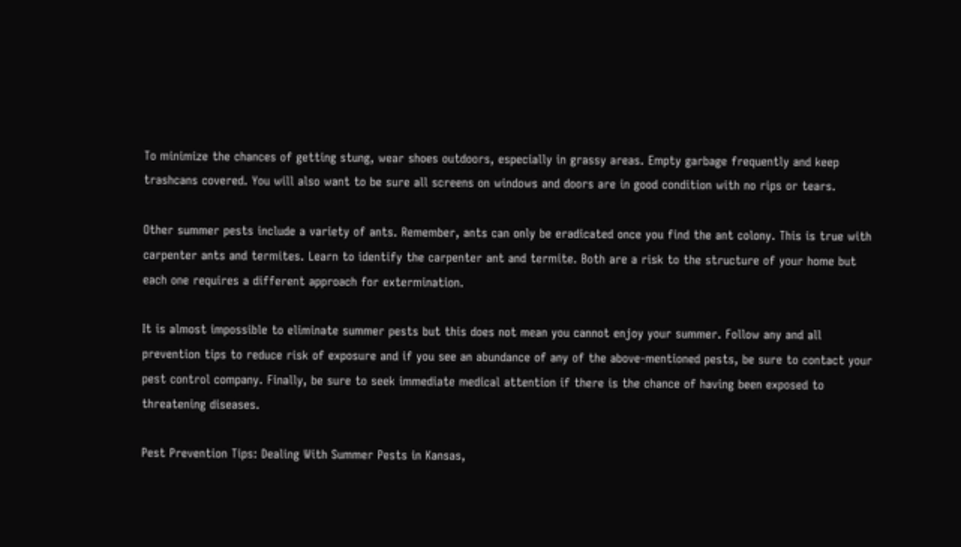To minimize the chances of getting stung, wear shoes outdoors, especially in grassy areas. Empty garbage frequently and keep trashcans covered. You will also want to be sure all screens on windows and doors are in good condition with no rips or tears.

Other summer pests include a variety of ants. Remember, ants can only be eradicated once you find the ant colony. This is true with carpenter ants and termites. Learn to identify the carpenter ant and termite. Both are a risk to the structure of your home but each one requires a different approach for extermination.

It is almost impossible to eliminate summer pests but this does not mean you cannot enjoy your summer. Follow any and all prevention tips to reduce risk of exposure and if you see an abundance of any of the above-mentioned pests, be sure to contact your pest control company. Finally, be sure to seek immediate medical attention if there is the chance of having been exposed to threatening diseases.

Pest Prevention Tips: Dealing With Summer Pests in Kansas,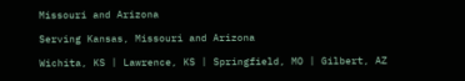Missouri and Arizona

Serving Kansas, Missouri and Arizona

Wichita, KS | Lawrence, KS | Springfield, MO | Gilbert, AZ